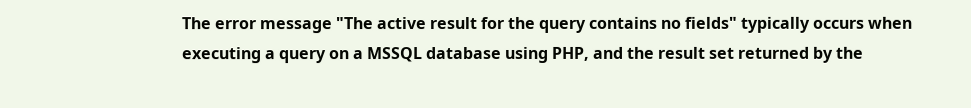The error message "The active result for the query contains no fields" typically occurs when executing a query on a MSSQL database using PHP, and the result set returned by the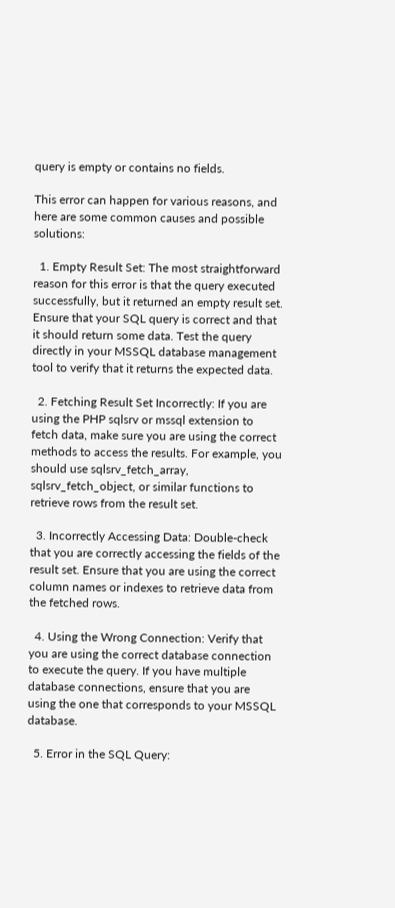query is empty or contains no fields.

This error can happen for various reasons, and here are some common causes and possible solutions:

  1. Empty Result Set: The most straightforward reason for this error is that the query executed successfully, but it returned an empty result set. Ensure that your SQL query is correct and that it should return some data. Test the query directly in your MSSQL database management tool to verify that it returns the expected data.

  2. Fetching Result Set Incorrectly: If you are using the PHP sqlsrv or mssql extension to fetch data, make sure you are using the correct methods to access the results. For example, you should use sqlsrv_fetch_array, sqlsrv_fetch_object, or similar functions to retrieve rows from the result set.

  3. Incorrectly Accessing Data: Double-check that you are correctly accessing the fields of the result set. Ensure that you are using the correct column names or indexes to retrieve data from the fetched rows.

  4. Using the Wrong Connection: Verify that you are using the correct database connection to execute the query. If you have multiple database connections, ensure that you are using the one that corresponds to your MSSQL database.

  5. Error in the SQL Query: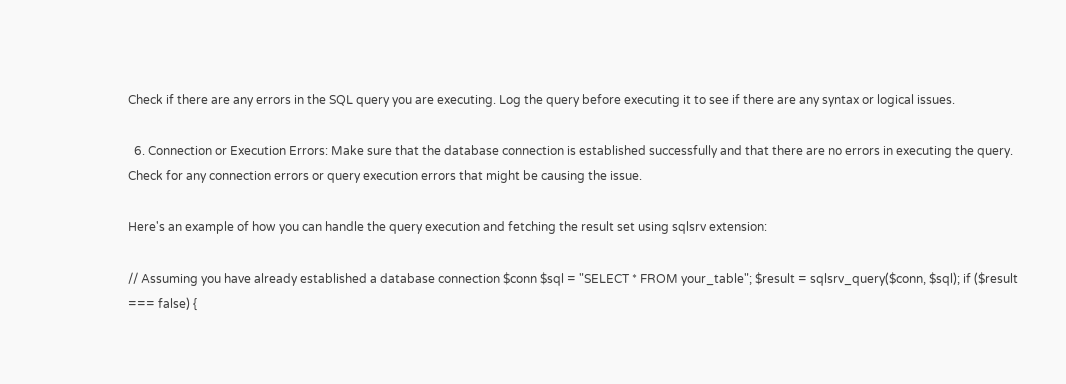Check if there are any errors in the SQL query you are executing. Log the query before executing it to see if there are any syntax or logical issues.

  6. Connection or Execution Errors: Make sure that the database connection is established successfully and that there are no errors in executing the query. Check for any connection errors or query execution errors that might be causing the issue.

Here's an example of how you can handle the query execution and fetching the result set using sqlsrv extension:

// Assuming you have already established a database connection $conn $sql = "SELECT * FROM your_table"; $result = sqlsrv_query($conn, $sql); if ($result === false) {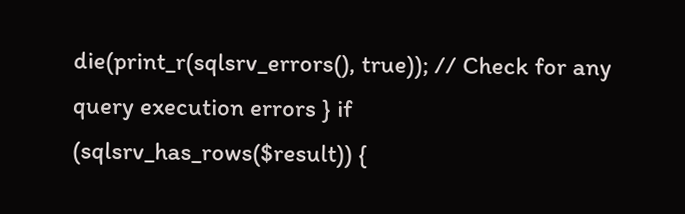die(print_r(sqlsrv_errors(), true)); // Check for any query execution errors } if (sqlsrv_has_rows($result)) {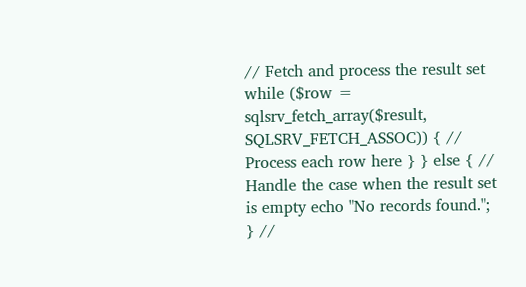// Fetch and process the result set while ($row = sqlsrv_fetch_array($result, SQLSRV_FETCH_ASSOC)) { // Process each row here } } else { // Handle the case when the result set is empty echo "No records found."; } //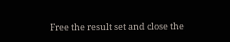Free the result set and close the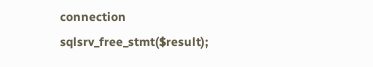connection sqlsrv_free_stmt($result);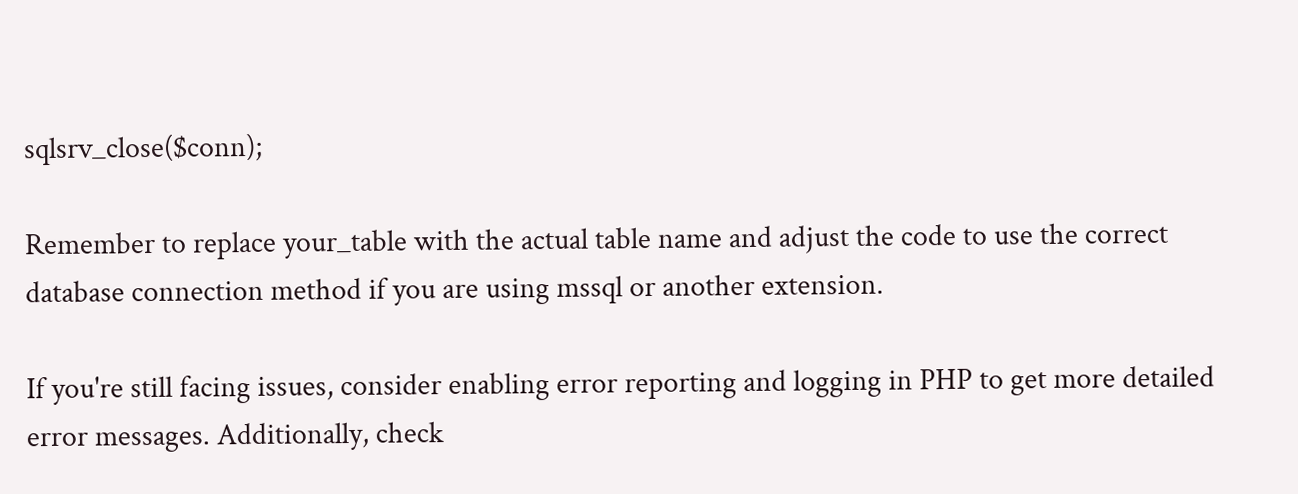sqlsrv_close($conn);

Remember to replace your_table with the actual table name and adjust the code to use the correct database connection method if you are using mssql or another extension.

If you're still facing issues, consider enabling error reporting and logging in PHP to get more detailed error messages. Additionally, check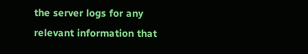the server logs for any relevant information that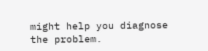might help you diagnose the problem.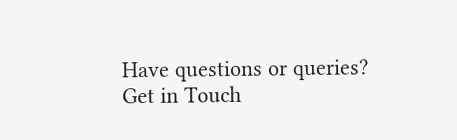Have questions or queries?
Get in Touch